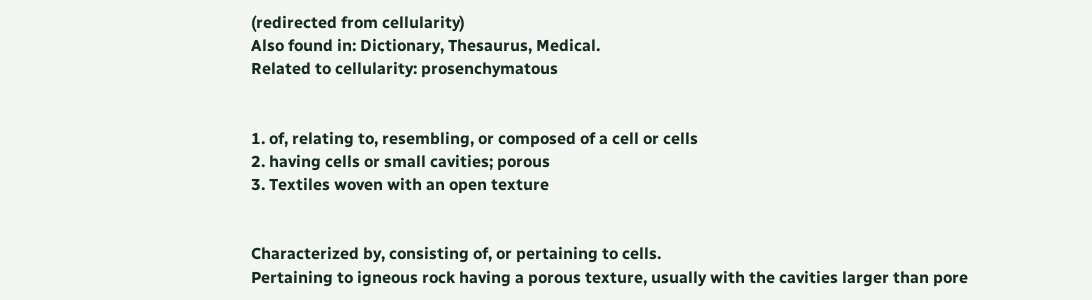(redirected from cellularity)
Also found in: Dictionary, Thesaurus, Medical.
Related to cellularity: prosenchymatous


1. of, relating to, resembling, or composed of a cell or cells
2. having cells or small cavities; porous
3. Textiles woven with an open texture


Characterized by, consisting of, or pertaining to cells.
Pertaining to igneous rock having a porous texture, usually with the cavities larger than pore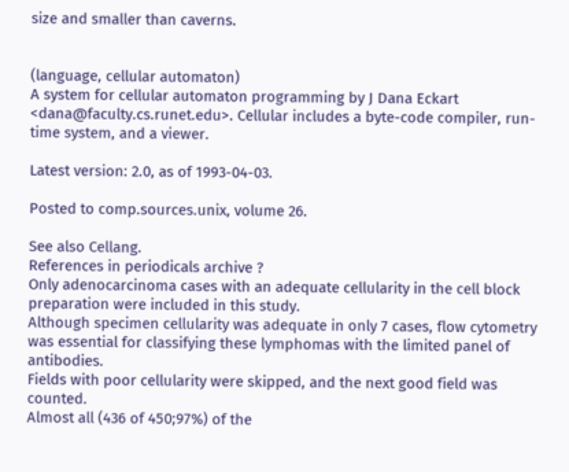size and smaller than caverns.


(language, cellular automaton)
A system for cellular automaton programming by J Dana Eckart <dana@faculty.cs.runet.edu>. Cellular includes a byte-code compiler, run-time system, and a viewer.

Latest version: 2.0, as of 1993-04-03.

Posted to comp.sources.unix, volume 26.

See also Cellang.
References in periodicals archive ?
Only adenocarcinoma cases with an adequate cellularity in the cell block preparation were included in this study.
Although specimen cellularity was adequate in only 7 cases, flow cytometry was essential for classifying these lymphomas with the limited panel of antibodies.
Fields with poor cellularity were skipped, and the next good field was counted.
Almost all (436 of 450;97%) of the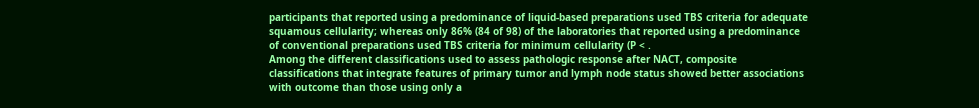participants that reported using a predominance of liquid-based preparations used TBS criteria for adequate squamous cellularity; whereas only 86% (84 of 98) of the laboratories that reported using a predominance of conventional preparations used TBS criteria for minimum cellularity (P < .
Among the different classifications used to assess pathologic response after NACT, composite classifications that integrate features of primary tumor and lymph node status showed better associations with outcome than those using only a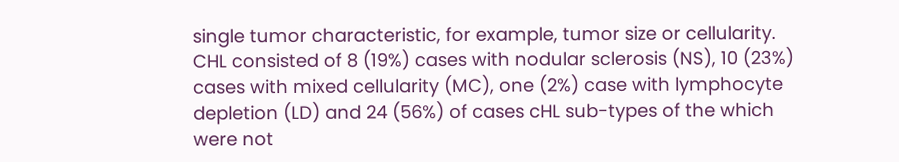single tumor characteristic, for example, tumor size or cellularity.
CHL consisted of 8 (19%) cases with nodular sclerosis (NS), 10 (23%) cases with mixed cellularity (MC), one (2%) case with lymphocyte depletion (LD) and 24 (56%) of cases cHL sub-types of the which were not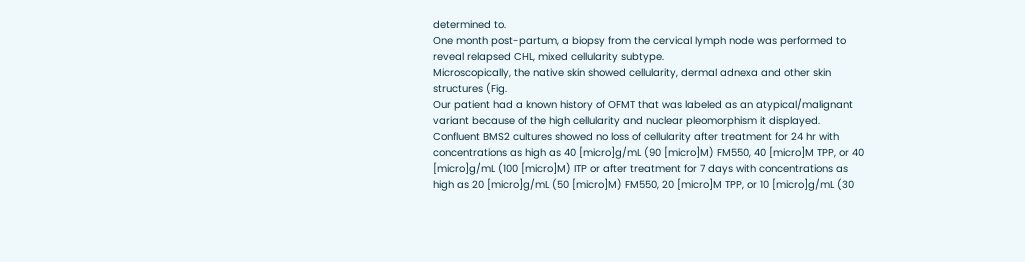determined to.
One month post-partum, a biopsy from the cervical lymph node was performed to reveal relapsed CHL, mixed cellularity subtype.
Microscopically, the native skin showed cellularity, dermal adnexa and other skin structures (Fig.
Our patient had a known history of OFMT that was labeled as an atypical/malignant variant because of the high cellularity and nuclear pleomorphism it displayed.
Confluent BMS2 cultures showed no loss of cellularity after treatment for 24 hr with concentrations as high as 40 [micro]g/mL (90 [micro]M) FM550, 40 [micro]M TPP, or 40 [micro]g/mL (100 [micro]M) ITP or after treatment for 7 days with concentrations as high as 20 [micro]g/mL (50 [micro]M) FM550, 20 [micro]M TPP, or 10 [micro]g/mL (30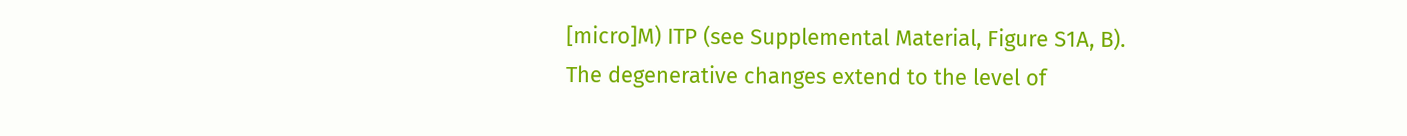[micro]M) ITP (see Supplemental Material, Figure S1A, B).
The degenerative changes extend to the level of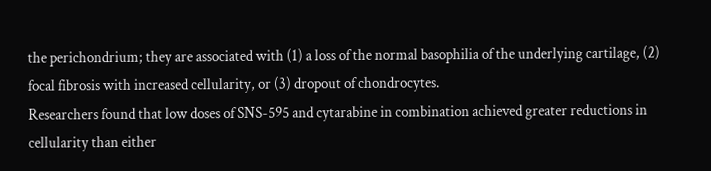the perichondrium; they are associated with (1) a loss of the normal basophilia of the underlying cartilage, (2) focal fibrosis with increased cellularity, or (3) dropout of chondrocytes.
Researchers found that low doses of SNS-595 and cytarabine in combination achieved greater reductions in cellularity than either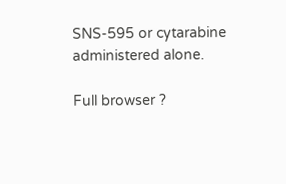SNS-595 or cytarabine administered alone.

Full browser ?